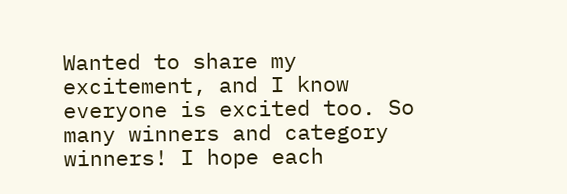Wanted to share my excitement, and I know everyone is excited too. So many winners and category winners! I hope each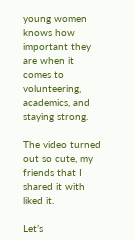young women knows how important they are when it comes to volunteering, academics, and staying strong.

The video turned out so cute, my friends that I shared it with liked it.

Let’s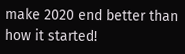make 2020 end better than how it started!